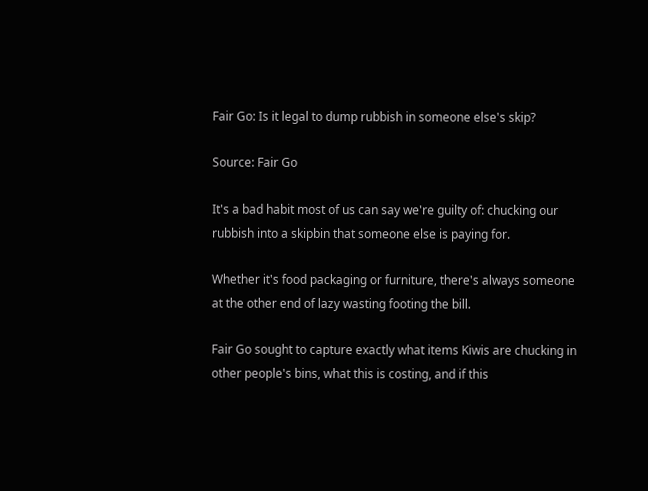Fair Go: Is it legal to dump rubbish in someone else's skip?

Source: Fair Go

It's a bad habit most of us can say we're guilty of: chucking our rubbish into a skipbin that someone else is paying for.

Whether it's food packaging or furniture, there's always someone at the other end of lazy wasting footing the bill.

Fair Go sought to capture exactly what items Kiwis are chucking in other people's bins, what this is costing, and if this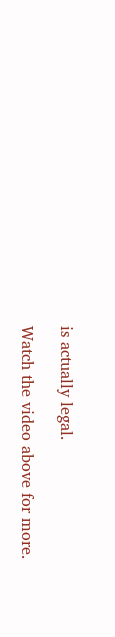is actually legal.

Watch the video above for more.